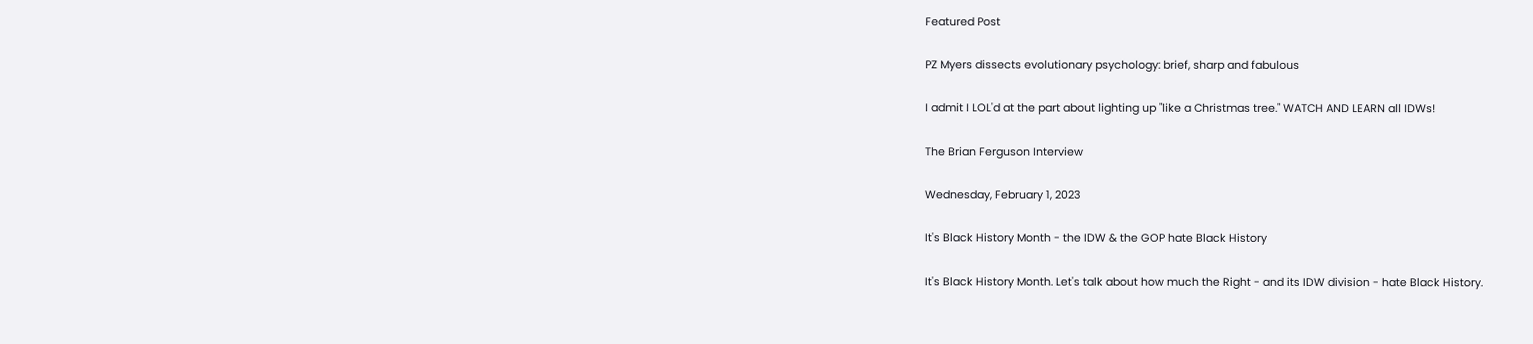Featured Post

PZ Myers dissects evolutionary psychology: brief, sharp and fabulous

I admit I LOL'd at the part about lighting up "like a Christmas tree." WATCH AND LEARN all IDWs!

The Brian Ferguson Interview

Wednesday, February 1, 2023

It's Black History Month - the IDW & the GOP hate Black History

It's Black History Month. Let's talk about how much the Right - and its IDW division - hate Black History.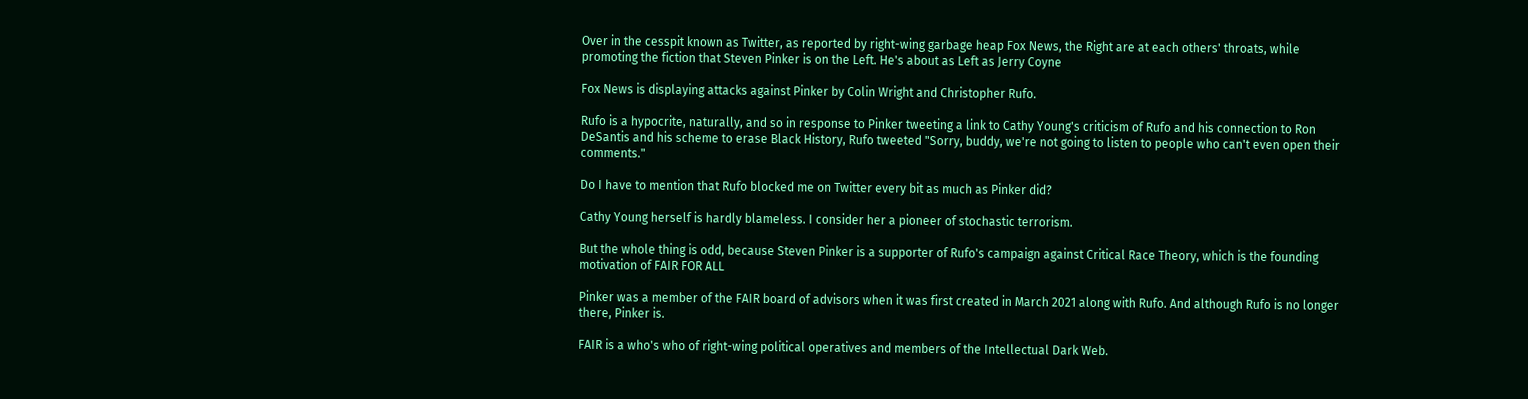Over in the cesspit known as Twitter, as reported by right-wing garbage heap Fox News, the Right are at each others' throats, while promoting the fiction that Steven Pinker is on the Left. He's about as Left as Jerry Coyne

Fox News is displaying attacks against Pinker by Colin Wright and Christopher Rufo.

Rufo is a hypocrite, naturally, and so in response to Pinker tweeting a link to Cathy Young's criticism of Rufo and his connection to Ron DeSantis and his scheme to erase Black History, Rufo tweeted "Sorry, buddy, we're not going to listen to people who can't even open their comments."

Do I have to mention that Rufo blocked me on Twitter every bit as much as Pinker did?

Cathy Young herself is hardly blameless. I consider her a pioneer of stochastic terrorism.

But the whole thing is odd, because Steven Pinker is a supporter of Rufo's campaign against Critical Race Theory, which is the founding motivation of FAIR FOR ALL

Pinker was a member of the FAIR board of advisors when it was first created in March 2021 along with Rufo. And although Rufo is no longer there, Pinker is.

FAIR is a who's who of right-wing political operatives and members of the Intellectual Dark Web.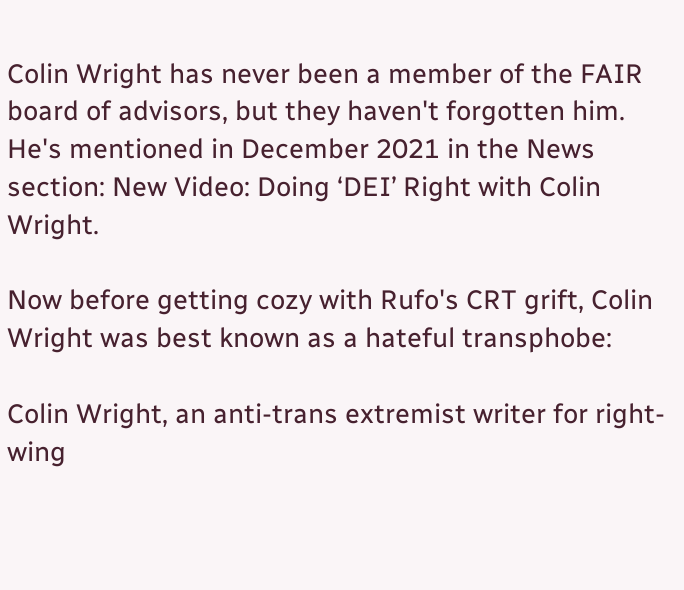Colin Wright has never been a member of the FAIR board of advisors, but they haven't forgotten him. He's mentioned in December 2021 in the News section: New Video: Doing ‘DEI’ Right with Colin Wright.

Now before getting cozy with Rufo's CRT grift, Colin Wright was best known as a hateful transphobe:

Colin Wright, an anti-trans extremist writer for right-wing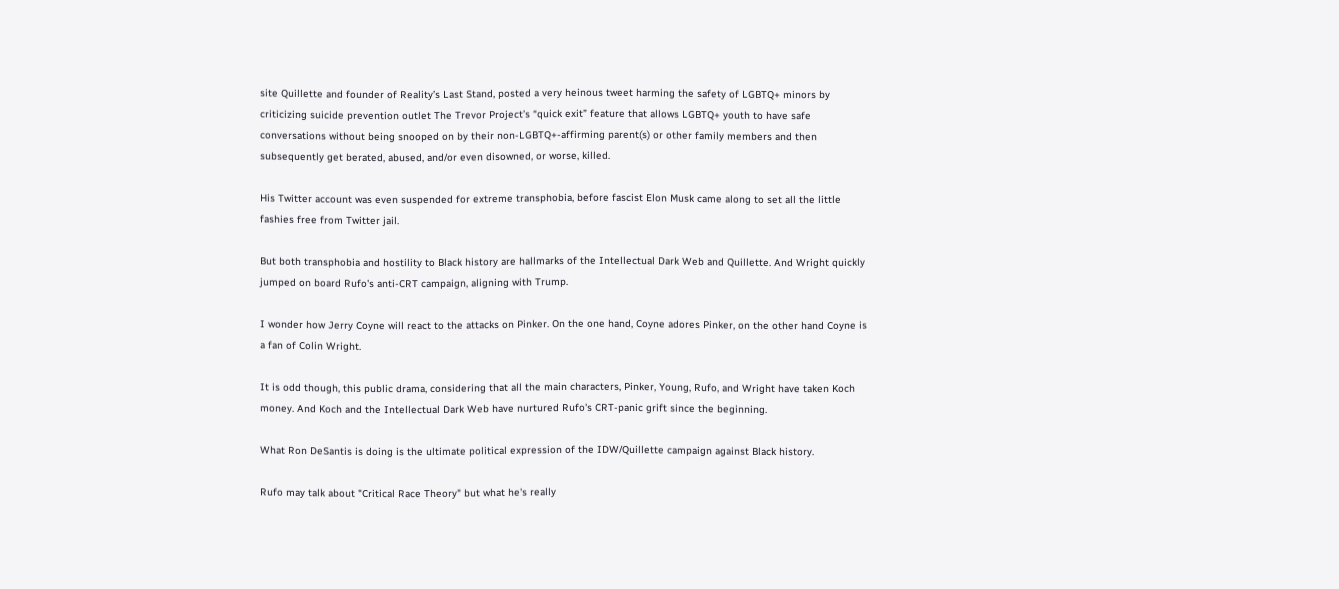site Quillette and founder of Reality’s Last Stand, posted a very heinous tweet harming the safety of LGBTQ+ minors by criticizing suicide prevention outlet The Trevor Project’s “quick exit” feature that allows LGBTQ+ youth to have safe conversations without being snooped on by their non-LGBTQ+-affirming parent(s) or other family members and then subsequently get berated, abused, and/or even disowned, or worse, killed.

His Twitter account was even suspended for extreme transphobia, before fascist Elon Musk came along to set all the little fashies free from Twitter jail.

But both transphobia and hostility to Black history are hallmarks of the Intellectual Dark Web and Quillette. And Wright quickly jumped on board Rufo's anti-CRT campaign, aligning with Trump.

I wonder how Jerry Coyne will react to the attacks on Pinker. On the one hand, Coyne adores Pinker, on the other hand Coyne is a fan of Colin Wright.

It is odd though, this public drama, considering that all the main characters, Pinker, Young, Rufo, and Wright have taken Koch money. And Koch and the Intellectual Dark Web have nurtured Rufo's CRT-panic grift since the beginning.

What Ron DeSantis is doing is the ultimate political expression of the IDW/Quillette campaign against Black history.

Rufo may talk about "Critical Race Theory" but what he's really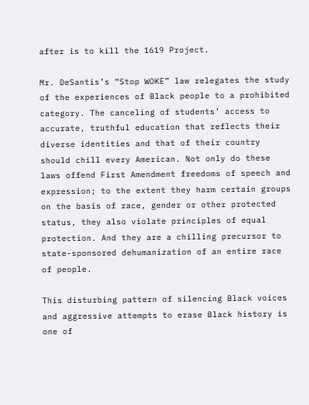after is to kill the 1619 Project.

Mr. DeSantis’s “Stop WOKE” law relegates the study of the experiences of Black people to a prohibited category. The canceling of students’ access to accurate, truthful education that reflects their diverse identities and that of their country should chill every American. Not only do these laws offend First Amendment freedoms of speech and expression; to the extent they harm certain groups on the basis of race, gender or other protected status, they also violate principles of equal protection. And they are a chilling precursor to state-sponsored dehumanization of an entire race of people.

This disturbing pattern of silencing Black voices and aggressive attempts to erase Black history is one of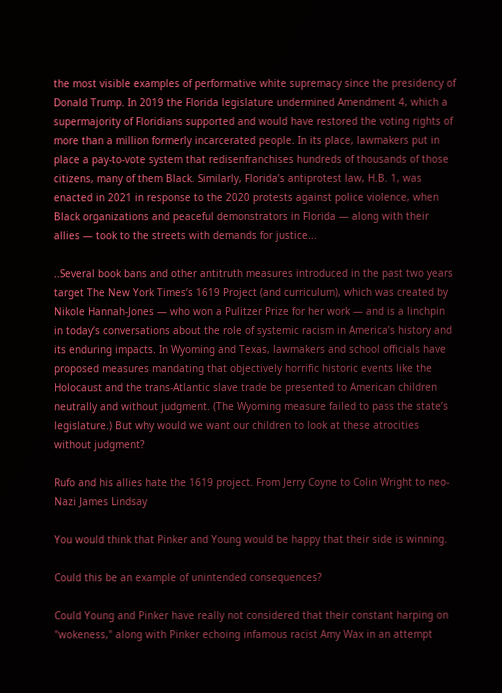the most visible examples of performative white supremacy since the presidency of Donald Trump. In 2019 the Florida legislature undermined Amendment 4, which a supermajority of Floridians supported and would have restored the voting rights of more than a million formerly incarcerated people. In its place, lawmakers put in place a pay-to-vote system that redisenfranchises hundreds of thousands of those citizens, many of them Black. Similarly, Florida’s antiprotest law, H.B. 1, was enacted in 2021 in response to the 2020 protests against police violence, when Black organizations and peaceful demonstrators in Florida — along with their allies — took to the streets with demands for justice...

..Several book bans and other antitruth measures introduced in the past two years target The New York Times’s 1619 Project (and curriculum), which was created by Nikole Hannah-Jones — who won a Pulitzer Prize for her work — and is a linchpin in today’s conversations about the role of systemic racism in America’s history and its enduring impacts. In Wyoming and Texas, lawmakers and school officials have proposed measures mandating that objectively horrific historic events like the Holocaust and the trans-Atlantic slave trade be presented to American children neutrally and without judgment. (The Wyoming measure failed to pass the state’s legislature.) But why would we want our children to look at these atrocities without judgment?

Rufo and his allies hate the 1619 project. From Jerry Coyne to Colin Wright to neo-Nazi James Lindsay

You would think that Pinker and Young would be happy that their side is winning.

Could this be an example of unintended consequences?

Could Young and Pinker have really not considered that their constant harping on "wokeness," along with Pinker echoing infamous racist Amy Wax in an attempt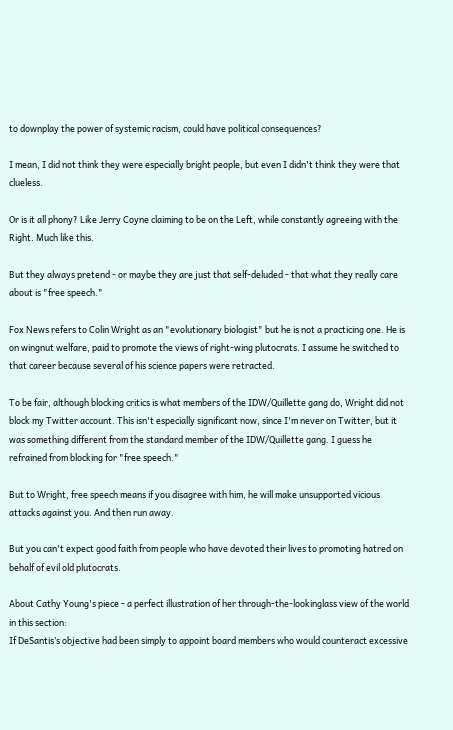to downplay the power of systemic racism, could have political consequences?

I mean, I did not think they were especially bright people, but even I didn't think they were that clueless.

Or is it all phony? Like Jerry Coyne claiming to be on the Left, while constantly agreeing with the Right. Much like this.

But they always pretend - or maybe they are just that self-deluded - that what they really care about is "free speech."

Fox News refers to Colin Wright as an "evolutionary biologist" but he is not a practicing one. He is on wingnut welfare, paid to promote the views of right-wing plutocrats. I assume he switched to that career because several of his science papers were retracted.

To be fair, although blocking critics is what members of the IDW/Quillette gang do, Wright did not block my Twitter account. This isn't especially significant now, since I'm never on Twitter, but it was something different from the standard member of the IDW/Quillette gang. I guess he refrained from blocking for "free speech."

But to Wright, free speech means if you disagree with him, he will make unsupported vicious attacks against you. And then run away.

But you can't expect good faith from people who have devoted their lives to promoting hatred on behalf of evil old plutocrats.

About Cathy Young's piece - a perfect illustration of her through-the-lookinglass view of the world in this section:
If DeSantis’s objective had been simply to appoint board members who would counteract excessive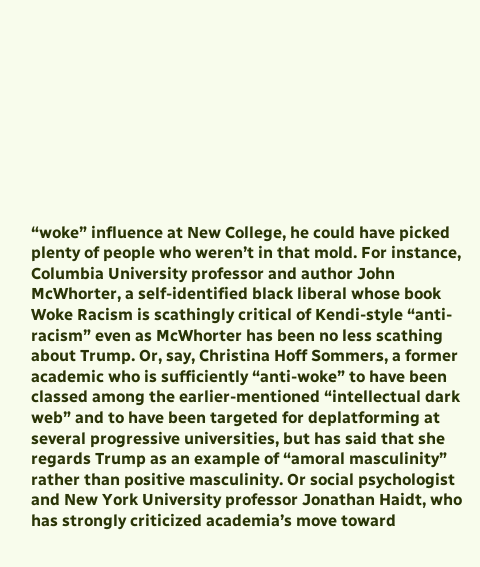“woke” influence at New College, he could have picked plenty of people who weren’t in that mold. For instance, Columbia University professor and author John McWhorter, a self-identified black liberal whose book Woke Racism is scathingly critical of Kendi-style “anti-racism” even as McWhorter has been no less scathing about Trump. Or, say, Christina Hoff Sommers, a former academic who is sufficiently “anti-woke” to have been classed among the earlier-mentioned “intellectual dark web” and to have been targeted for deplatforming at several progressive universities, but has said that she regards Trump as an example of “amoral masculinity” rather than positive masculinity. Or social psychologist and New York University professor Jonathan Haidt, who has strongly criticized academia’s move toward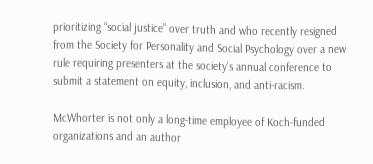prioritizing “social justice” over truth and who recently resigned from the Society for Personality and Social Psychology over a new rule requiring presenters at the society’s annual conference to submit a statement on equity, inclusion, and anti-racism.

McWhorter is not only a long-time employee of Koch-funded organizations and an author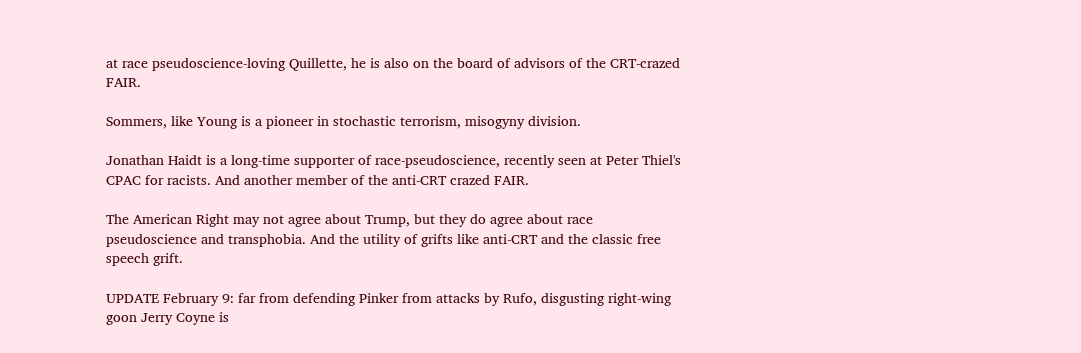at race pseudoscience-loving Quillette, he is also on the board of advisors of the CRT-crazed FAIR.

Sommers, like Young is a pioneer in stochastic terrorism, misogyny division.

Jonathan Haidt is a long-time supporter of race-pseudoscience, recently seen at Peter Thiel's CPAC for racists. And another member of the anti-CRT crazed FAIR.

The American Right may not agree about Trump, but they do agree about race pseudoscience and transphobia. And the utility of grifts like anti-CRT and the classic free speech grift.

UPDATE February 9: far from defending Pinker from attacks by Rufo, disgusting right-wing goon Jerry Coyne is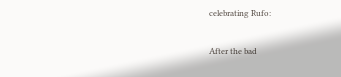celebrating Rufo:

After the bad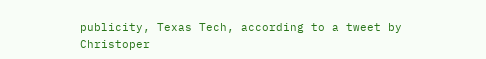publicity, Texas Tech, according to a tweet by Christoper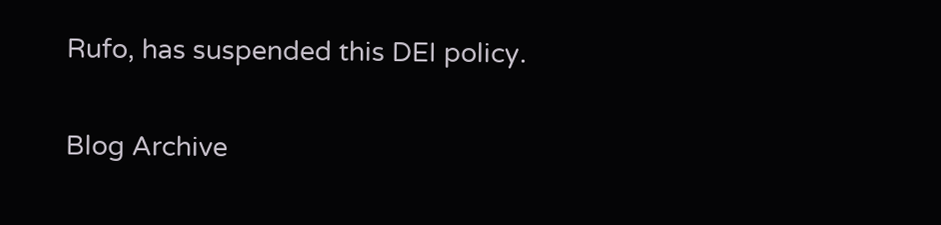Rufo, has suspended this DEI policy.

Blog Archive